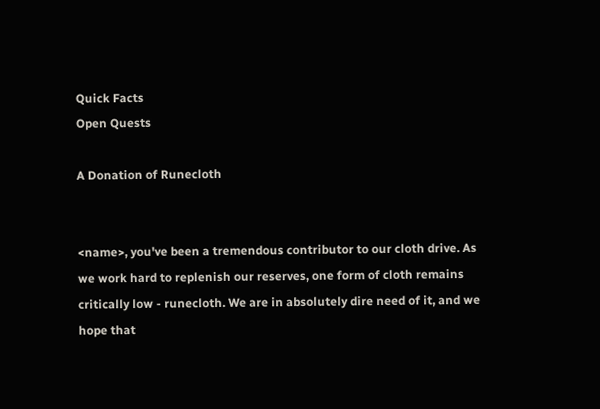Quick Facts
Open Quests

A Donation of Runecloth


<name>, you've been a tremendous contributor to our cloth drive. As we work hard to replenish our reserves, one form of cloth remains critically low - runecloth. We are in absolutely dire need of it, and we hope that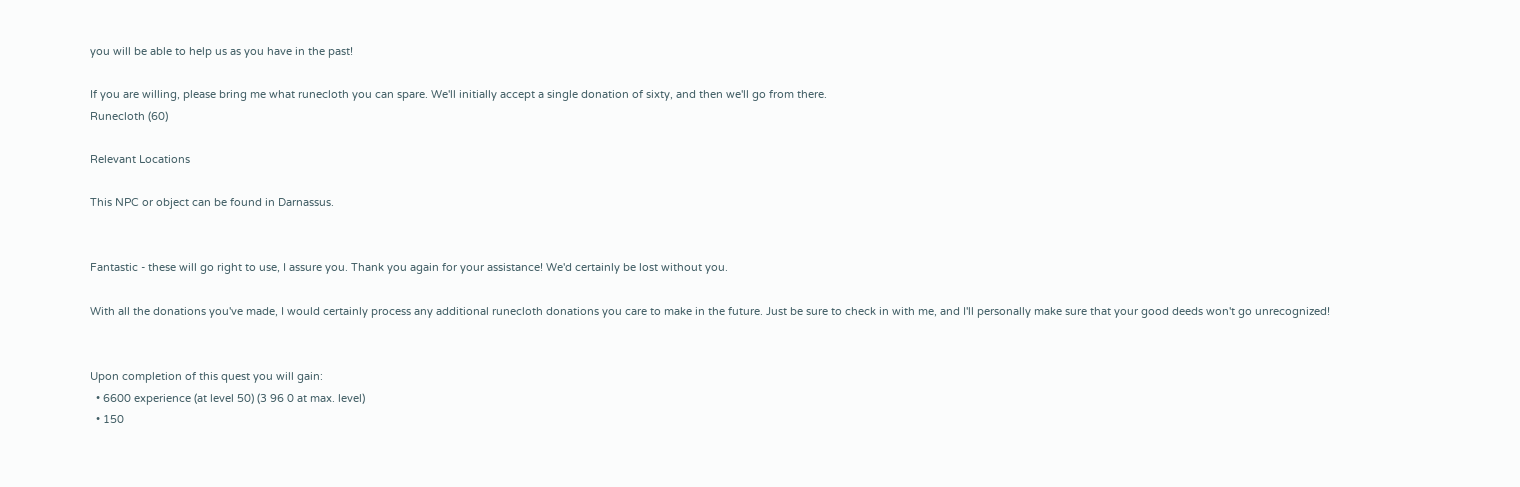you will be able to help us as you have in the past!

If you are willing, please bring me what runecloth you can spare. We'll initially accept a single donation of sixty, and then we'll go from there.
Runecloth (60)

Relevant Locations

This NPC or object can be found in Darnassus.


Fantastic - these will go right to use, I assure you. Thank you again for your assistance! We'd certainly be lost without you.

With all the donations you've made, I would certainly process any additional runecloth donations you care to make in the future. Just be sure to check in with me, and I'll personally make sure that your good deeds won't go unrecognized!


Upon completion of this quest you will gain:
  • 6600 experience (at level 50) (3 96 0 at max. level)
  • 150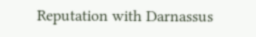Reputation with Darnassus